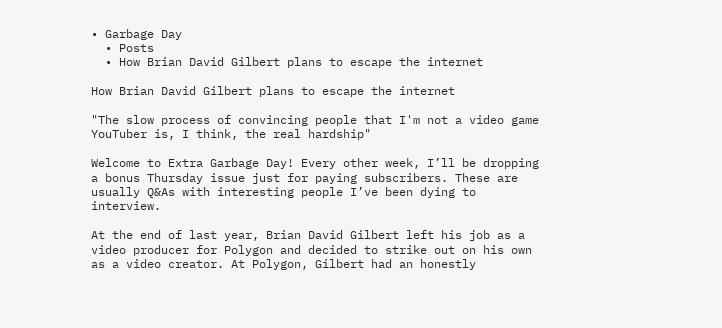• Garbage Day
  • Posts
  • How Brian David Gilbert plans to escape the internet

How Brian David Gilbert plans to escape the internet

"The slow process of convincing people that I'm not a video game YouTuber is, I think, the real hardship"

Welcome to Extra Garbage Day! Every other week, I’ll be dropping a bonus Thursday issue just for paying subscribers. These are usually Q&As with interesting people I’ve been dying to interview.

At the end of last year, Brian David Gilbert left his job as a video producer for Polygon and decided to strike out on his own as a video creator. At Polygon, Gilbert had an honestly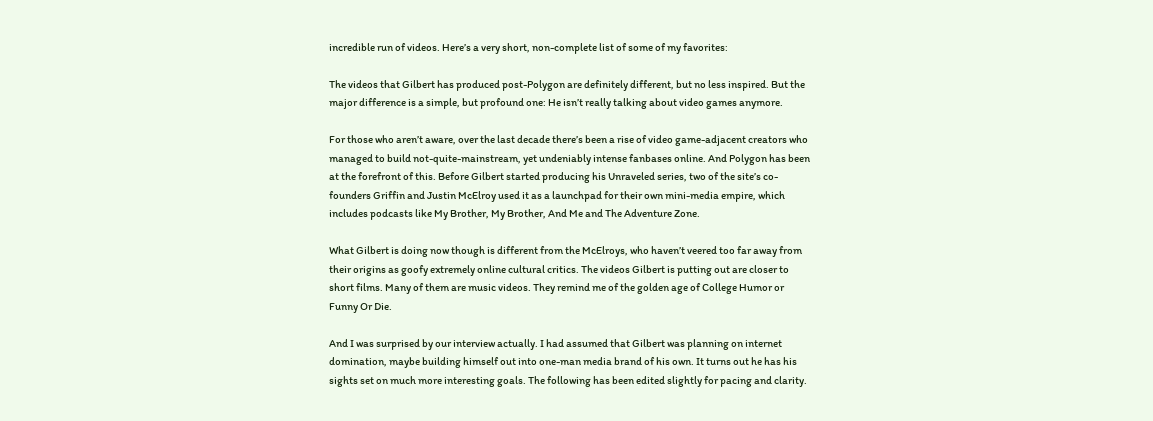incredible run of videos. Here’s a very short, non-complete list of some of my favorites:

The videos that Gilbert has produced post-Polygon are definitely different, but no less inspired. But the major difference is a simple, but profound one: He isn’t really talking about video games anymore.

For those who aren’t aware, over the last decade there’s been a rise of video game-adjacent creators who managed to build not-quite-mainstream, yet undeniably intense fanbases online. And Polygon has been at the forefront of this. Before Gilbert started producing his Unraveled series, two of the site’s co-founders Griffin and Justin McElroy used it as a launchpad for their own mini-media empire, which includes podcasts like My Brother, My Brother, And Me and The Adventure Zone.

What Gilbert is doing now though is different from the McElroys, who haven’t veered too far away from their origins as goofy extremely online cultural critics. The videos Gilbert is putting out are closer to short films. Many of them are music videos. They remind me of the golden age of College Humor or Funny Or Die.

And I was surprised by our interview actually. I had assumed that Gilbert was planning on internet domination, maybe building himself out into one-man media brand of his own. It turns out he has his sights set on much more interesting goals. The following has been edited slightly for pacing and clarity.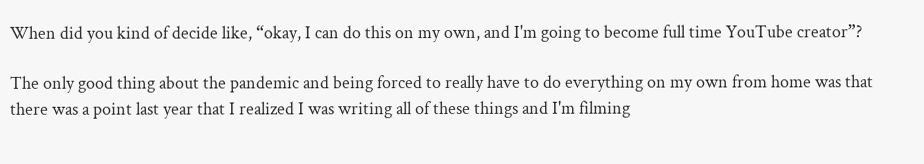When did you kind of decide like, “okay, I can do this on my own, and I'm going to become full time YouTube creator”?

The only good thing about the pandemic and being forced to really have to do everything on my own from home was that there was a point last year that I realized I was writing all of these things and I'm filming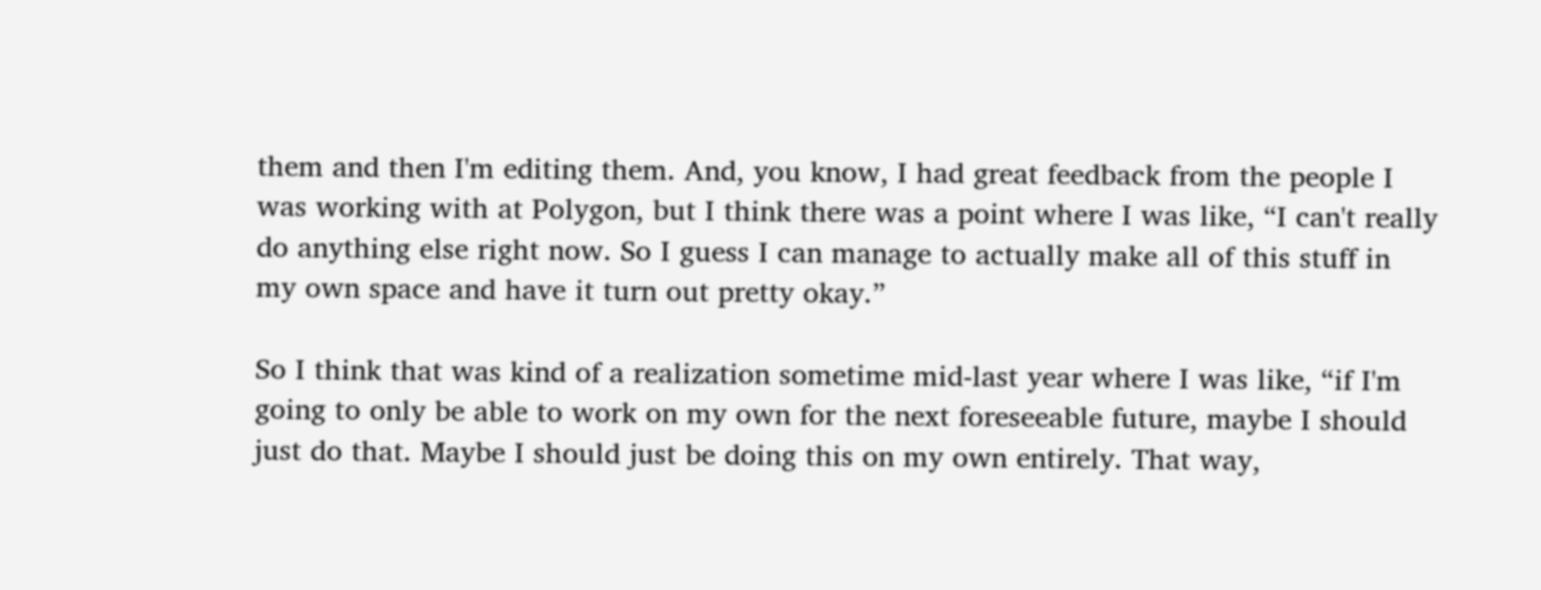them and then I'm editing them. And, you know, I had great feedback from the people I was working with at Polygon, but I think there was a point where I was like, “I can't really do anything else right now. So I guess I can manage to actually make all of this stuff in my own space and have it turn out pretty okay.”

So I think that was kind of a realization sometime mid-last year where I was like, “if I'm going to only be able to work on my own for the next foreseeable future, maybe I should just do that. Maybe I should just be doing this on my own entirely. That way,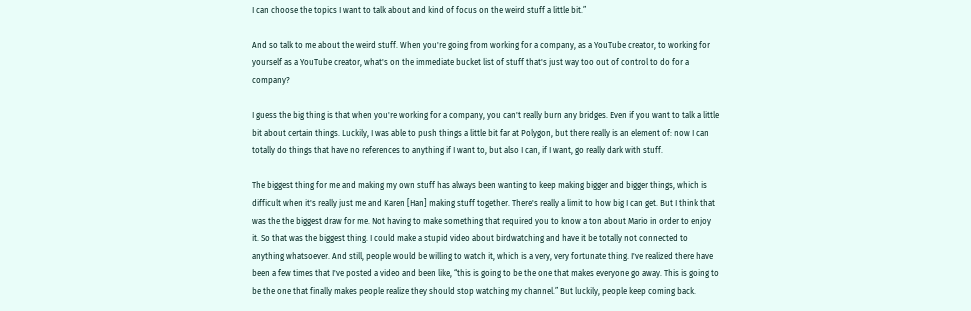I can choose the topics I want to talk about and kind of focus on the weird stuff a little bit.”

And so talk to me about the weird stuff. When you're going from working for a company, as a YouTube creator, to working for yourself as a YouTube creator, what's on the immediate bucket list of stuff that's just way too out of control to do for a company?

I guess the big thing is that when you're working for a company, you can't really burn any bridges. Even if you want to talk a little bit about certain things. Luckily, I was able to push things a little bit far at Polygon, but there really is an element of: now I can totally do things that have no references to anything if I want to, but also I can, if I want, go really dark with stuff.

The biggest thing for me and making my own stuff has always been wanting to keep making bigger and bigger things, which is difficult when it's really just me and Karen [Han] making stuff together. There's really a limit to how big I can get. But I think that was the the biggest draw for me. Not having to make something that required you to know a ton about Mario in order to enjoy it. So that was the biggest thing. I could make a stupid video about birdwatching and have it be totally not connected to anything whatsoever. And still, people would be willing to watch it, which is a very, very fortunate thing. I've realized there have been a few times that I've posted a video and been like, “this is going to be the one that makes everyone go away. This is going to be the one that finally makes people realize they should stop watching my channel.” But luckily, people keep coming back.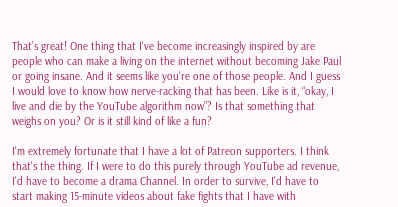That’s great! One thing that I've become increasingly inspired by are people who can make a living on the internet without becoming Jake Paul or going insane. And it seems like you're one of those people. And I guess I would love to know how nerve-racking that has been. Like is it, “okay, I live and die by the YouTube algorithm now”? Is that something that weighs on you? Or is it still kind of like a fun?

I'm extremely fortunate that I have a lot of Patreon supporters. I think that's the thing. If I were to do this purely through YouTube ad revenue, I'd have to become a drama Channel. In order to survive, I'd have to start making 15-minute videos about fake fights that I have with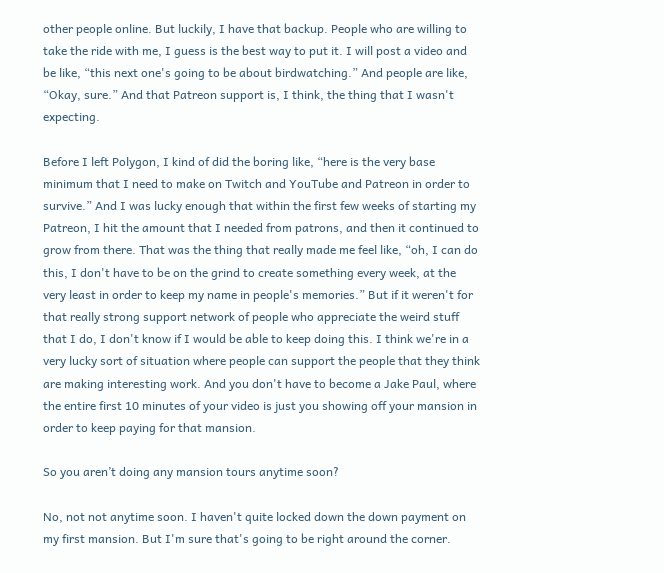other people online. But luckily, I have that backup. People who are willing to take the ride with me, I guess is the best way to put it. I will post a video and be like, “this next one's going to be about birdwatching.” And people are like, “Okay, sure.” And that Patreon support is, I think, the thing that I wasn't expecting.

Before I left Polygon, I kind of did the boring like, “here is the very base minimum that I need to make on Twitch and YouTube and Patreon in order to survive.” And I was lucky enough that within the first few weeks of starting my Patreon, I hit the amount that I needed from patrons, and then it continued to grow from there. That was the thing that really made me feel like, “oh, I can do this, I don't have to be on the grind to create something every week, at the very least in order to keep my name in people's memories.” But if it weren't for that really strong support network of people who appreciate the weird stuff that I do, I don't know if I would be able to keep doing this. I think we're in a very lucky sort of situation where people can support the people that they think are making interesting work. And you don't have to become a Jake Paul, where the entire first 10 minutes of your video is just you showing off your mansion in order to keep paying for that mansion.

So you aren’t doing any mansion tours anytime soon?

No, not not anytime soon. I haven't quite locked down the down payment on my first mansion. But I'm sure that's going to be right around the corner.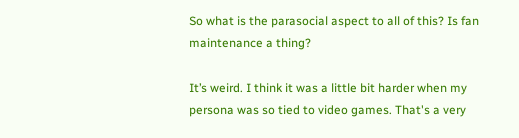So what is the parasocial aspect to all of this? Is fan maintenance a thing?

It’s weird. I think it was a little bit harder when my persona was so tied to video games. That's a very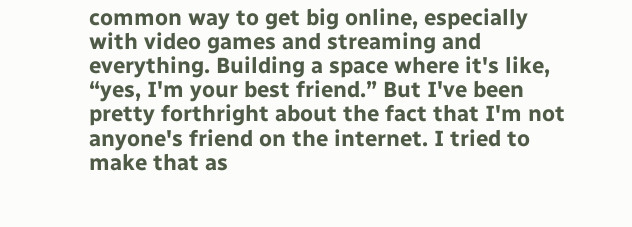common way to get big online, especially with video games and streaming and everything. Building a space where it's like, “yes, I'm your best friend.” But I've been pretty forthright about the fact that I'm not anyone's friend on the internet. I tried to make that as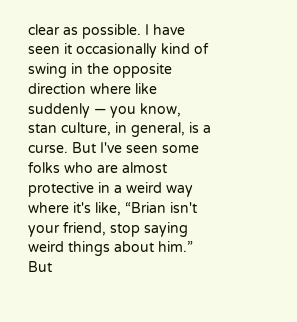clear as possible. I have seen it occasionally kind of swing in the opposite direction where like suddenly — you know, stan culture, in general, is a curse. But I've seen some folks who are almost protective in a weird way where it's like, “Brian isn't your friend, stop saying weird things about him.” But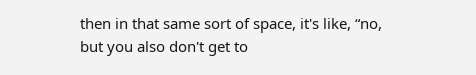then in that same sort of space, it's like, “no, but you also don't get to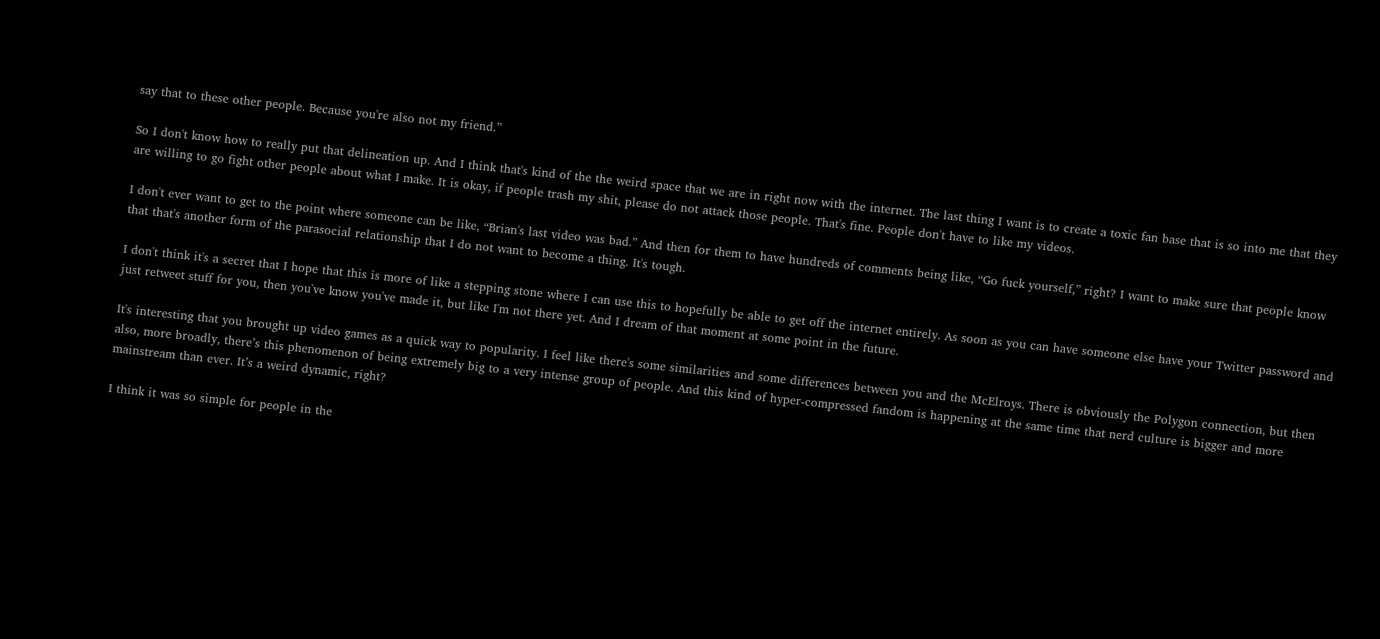say that to these other people. Because you're also not my friend.”

So I don't know how to really put that delineation up. And I think that's kind of the the weird space that we are in right now with the internet. The last thing I want is to create a toxic fan base that is so into me that they are willing to go fight other people about what I make. It is okay, if people trash my shit, please do not attack those people. That's fine. People don't have to like my videos.

I don't ever want to get to the point where someone can be like, “Brian's last video was bad.” And then for them to have hundreds of comments being like, “Go fuck yourself,” right? I want to make sure that people know that that's another form of the parasocial relationship that I do not want to become a thing. It's tough.

I don't think it's a secret that I hope that this is more of like a stepping stone where I can use this to hopefully be able to get off the internet entirely. As soon as you can have someone else have your Twitter password and just retweet stuff for you, then you've know you've made it, but like I'm not there yet. And I dream of that moment at some point in the future.

It's interesting that you brought up video games as a quick way to popularity. I feel like there's some similarities and some differences between you and the McElroys. There is obviously the Polygon connection, but then also, more broadly, there’s this phenomenon of being extremely big to a very intense group of people. And this kind of hyper-compressed fandom is happening at the same time that nerd culture is bigger and more mainstream than ever. It’s a weird dynamic, right?

I think it was so simple for people in the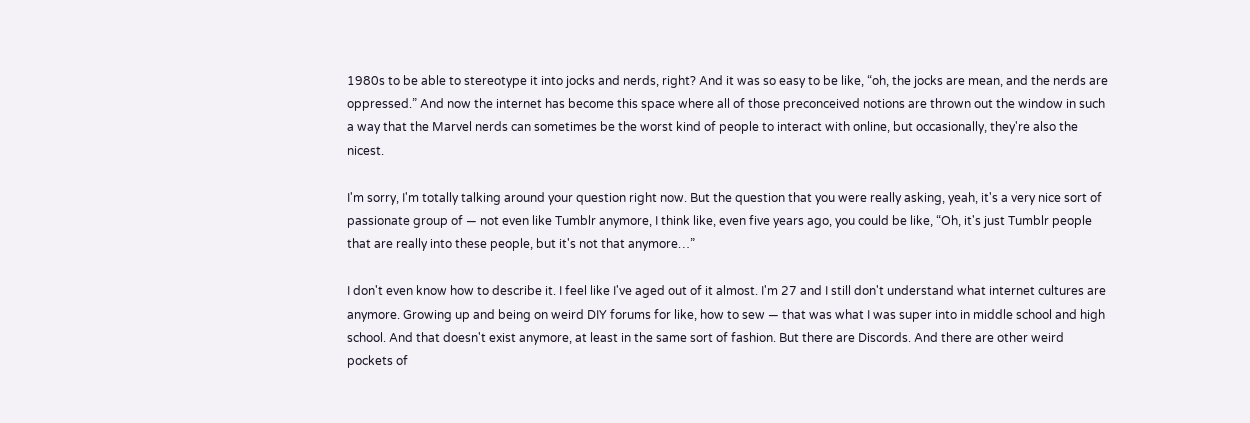1980s to be able to stereotype it into jocks and nerds, right? And it was so easy to be like, “oh, the jocks are mean, and the nerds are oppressed.” And now the internet has become this space where all of those preconceived notions are thrown out the window in such a way that the Marvel nerds can sometimes be the worst kind of people to interact with online, but occasionally, they're also the nicest.

I'm sorry, I'm totally talking around your question right now. But the question that you were really asking, yeah, it's a very nice sort of passionate group of — not even like Tumblr anymore, I think like, even five years ago, you could be like, “Oh, it's just Tumblr people that are really into these people, but it's not that anymore…”

I don't even know how to describe it. I feel like I've aged out of it almost. I'm 27 and I still don't understand what internet cultures are anymore. Growing up and being on weird DIY forums for like, how to sew — that was what I was super into in middle school and high school. And that doesn't exist anymore, at least in the same sort of fashion. But there are Discords. And there are other weird pockets of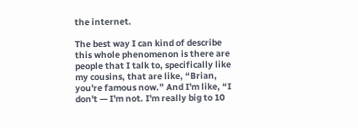the internet.

The best way I can kind of describe this whole phenomenon is there are people that I talk to, specifically like my cousins, that are like, “Brian, you're famous now.” And I'm like, “I don't — I'm not. I'm really big to 10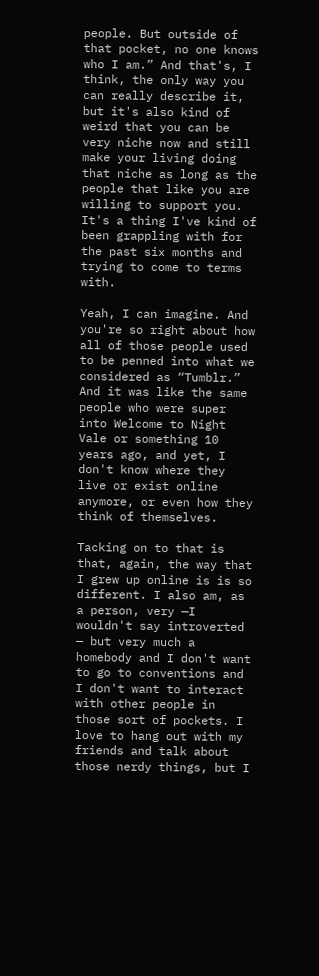people. But outside of that pocket, no one knows who I am.” And that's, I think, the only way you can really describe it, but it's also kind of weird that you can be very niche now and still make your living doing that niche as long as the people that like you are willing to support you. It's a thing I've kind of been grappling with for the past six months and trying to come to terms with.

Yeah, I can imagine. And you're so right about how all of those people used to be penned into what we considered as “Tumblr.” And it was like the same people who were super into Welcome to Night Vale or something 10 years ago, and yet, I don't know where they live or exist online anymore, or even how they think of themselves.

Tacking on to that is that, again, the way that I grew up online is is so different. I also am, as a person, very —I wouldn't say introverted — but very much a homebody and I don't want to go to conventions and I don't want to interact with other people in those sort of pockets. I love to hang out with my friends and talk about those nerdy things, but I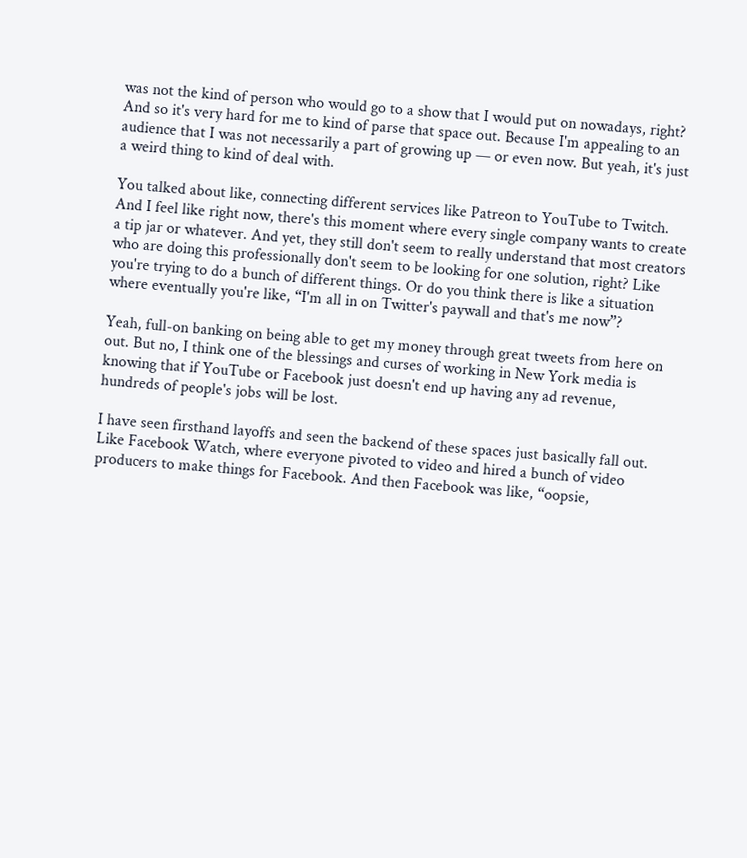was not the kind of person who would go to a show that I would put on nowadays, right? And so it's very hard for me to kind of parse that space out. Because I'm appealing to an audience that I was not necessarily a part of growing up — or even now. But yeah, it's just a weird thing to kind of deal with.

You talked about like, connecting different services like Patreon to YouTube to Twitch. And I feel like right now, there's this moment where every single company wants to create a tip jar or whatever. And yet, they still don't seem to really understand that most creators who are doing this professionally don't seem to be looking for one solution, right? Like you're trying to do a bunch of different things. Or do you think there is like a situation where eventually you're like, “I'm all in on Twitter's paywall and that's me now”?

Yeah, full-on banking on being able to get my money through great tweets from here on out. But no, I think one of the blessings and curses of working in New York media is knowing that if YouTube or Facebook just doesn't end up having any ad revenue, hundreds of people's jobs will be lost.

I have seen firsthand layoffs and seen the backend of these spaces just basically fall out. Like Facebook Watch, where everyone pivoted to video and hired a bunch of video producers to make things for Facebook. And then Facebook was like, “oopsie,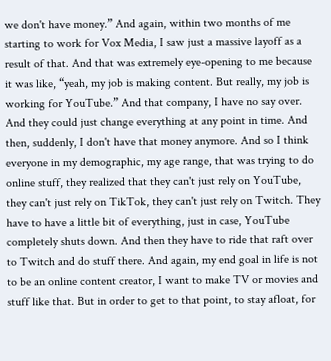we don't have money.” And again, within two months of me starting to work for Vox Media, I saw just a massive layoff as a result of that. And that was extremely eye-opening to me because it was like, “yeah, my job is making content. But really, my job is working for YouTube.” And that company, I have no say over. And they could just change everything at any point in time. And then, suddenly, I don't have that money anymore. And so I think everyone in my demographic, my age range, that was trying to do online stuff, they realized that they can't just rely on YouTube, they can't just rely on TikTok, they can't just rely on Twitch. They have to have a little bit of everything, just in case, YouTube completely shuts down. And then they have to ride that raft over to Twitch and do stuff there. And again, my end goal in life is not to be an online content creator, I want to make TV or movies and stuff like that. But in order to get to that point, to stay afloat, for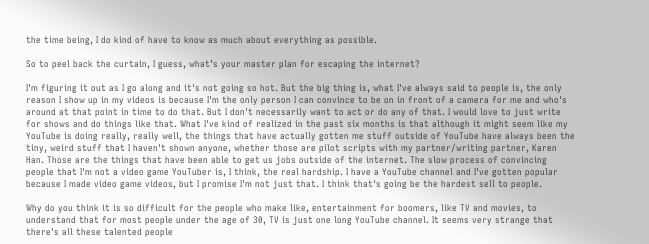the time being, I do kind of have to know as much about everything as possible.

So to peel back the curtain, I guess, what’s your master plan for escaping the internet?

I'm figuring it out as I go along and it's not going so hot. But the big thing is, what I've always said to people is, the only reason I show up in my videos is because I'm the only person I can convince to be on in front of a camera for me and who's around at that point in time to do that. But I don't necessarily want to act or do any of that. I would love to just write for shows and do things like that. What I've kind of realized in the past six months is that although it might seem like my YouTube is doing really, really well, the things that have actually gotten me stuff outside of YouTube have always been the tiny, weird stuff that I haven't shown anyone, whether those are pilot scripts with my partner/writing partner, Karen Han. Those are the things that have been able to get us jobs outside of the internet. The slow process of convincing people that I'm not a video game YouTuber is, I think, the real hardship. I have a YouTube channel and I've gotten popular because I made video game videos, but I promise I'm not just that. I think that's going be the hardest sell to people.

Why do you think it is so difficult for the people who make like, entertainment for boomers, like TV and movies, to understand that for most people under the age of 30, TV is just one long YouTube channel. It seems very strange that there's all these talented people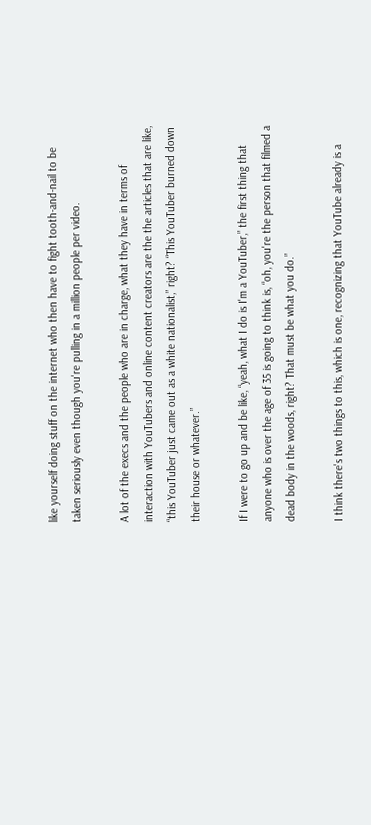like yourself doing stuff on the internet who then have to fight tooth-and-nail to be taken seriously even though you're pulling in a million people per video.

A lot of the execs and the people who are in charge, what they have in terms of interaction with YouTubers and online content creators are the the articles that are like, “this YouTuber just came out as a white nationalist,” right? “This YouTuber burned down their house or whatever.”

If I were to go up and be like, “yeah, what I do is I'm a YouTuber,” the first thing that anyone who is over the age of 35 is going to think is, “oh, you're the person that filmed a dead body in the woods, right? That must be what you do.”

I think there's two things to this, which is one, recognizing that YouTube already is a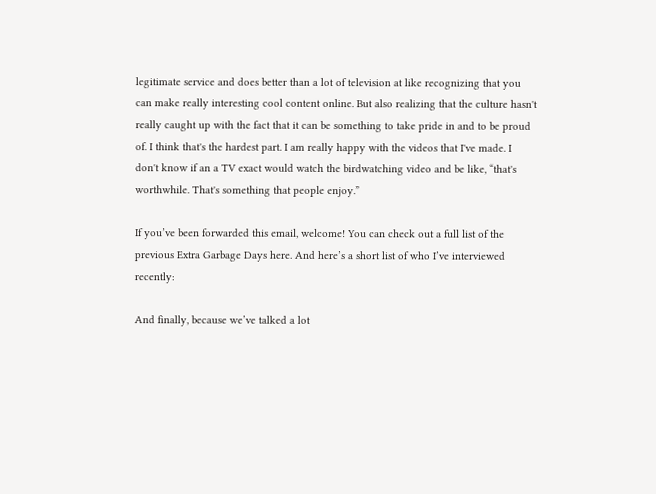legitimate service and does better than a lot of television at like recognizing that you can make really interesting cool content online. But also realizing that the culture hasn't really caught up with the fact that it can be something to take pride in and to be proud of. I think that's the hardest part. I am really happy with the videos that I've made. I don't know if an a TV exact would watch the birdwatching video and be like, “that's worthwhile. That's something that people enjoy.”

If you’ve been forwarded this email, welcome! You can check out a full list of the previous Extra Garbage Days here. And here’s a short list of who I’ve interviewed recently:

And finally, because we’ve talked a lot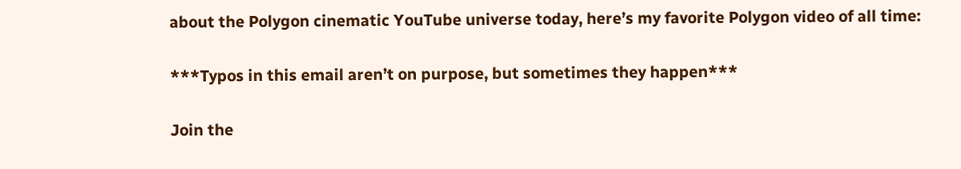about the Polygon cinematic YouTube universe today, here’s my favorite Polygon video of all time:

***Typos in this email aren’t on purpose, but sometimes they happen***

Join the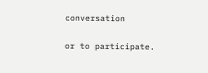conversation

or to participate.